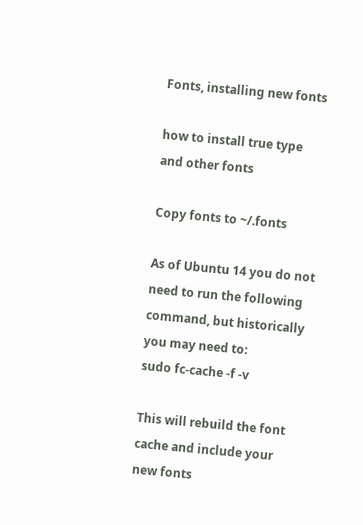Fonts, installing new fonts

how to install true type and other fonts

Copy fonts to ~/.fonts

As of Ubuntu 14 you do not need to run the following command, but historically you may need to:
sudo fc-cache -f -v

This will rebuild the font cache and include your new fonts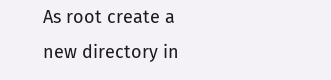As root create a new directory in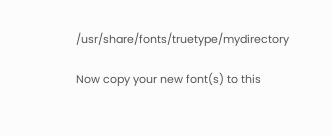/usr/share/fonts/truetype/mydirectory

Now copy your new font(s) to this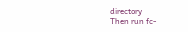directory
Then run fc-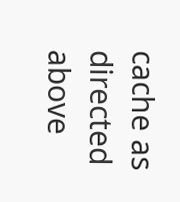cache as directed above